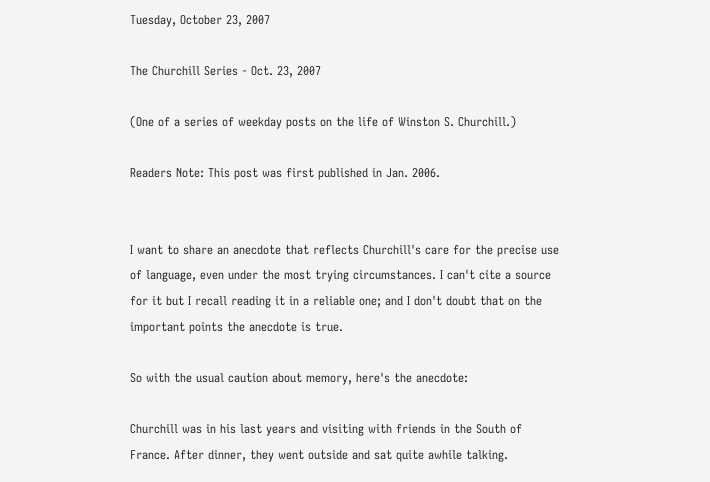Tuesday, October 23, 2007

The Churchill Series - Oct. 23, 2007

(One of a series of weekday posts on the life of Winston S. Churchill.)

Readers Note: This post was first published in Jan. 2006.


I want to share an anecdote that reflects Churchill's care for the precise use of language, even under the most trying circumstances. I can't cite a source for it but I recall reading it in a reliable one; and I don't doubt that on the important points the anecdote is true.

So with the usual caution about memory, here's the anecdote:

Churchill was in his last years and visiting with friends in the South of France. After dinner, they went outside and sat quite awhile talking.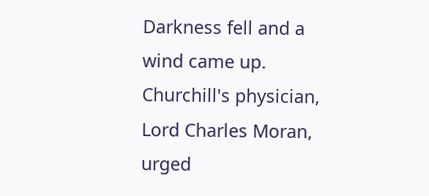Darkness fell and a wind came up. Churchill's physician, Lord Charles Moran, urged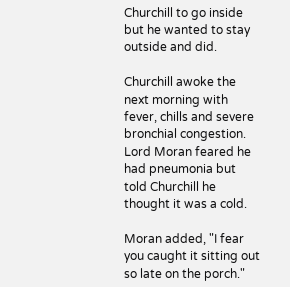Churchill to go inside but he wanted to stay outside and did.

Churchill awoke the next morning with fever, chills and severe bronchial congestion. Lord Moran feared he had pneumonia but told Churchill he thought it was a cold.

Moran added, "I fear you caught it sitting out so late on the porch."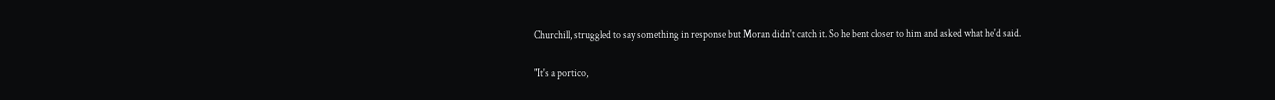Churchill, struggled to say something in response but Moran didn't catch it. So he bent closer to him and asked what he'd said.

"It's a portico,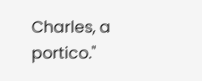Charles, a portico."